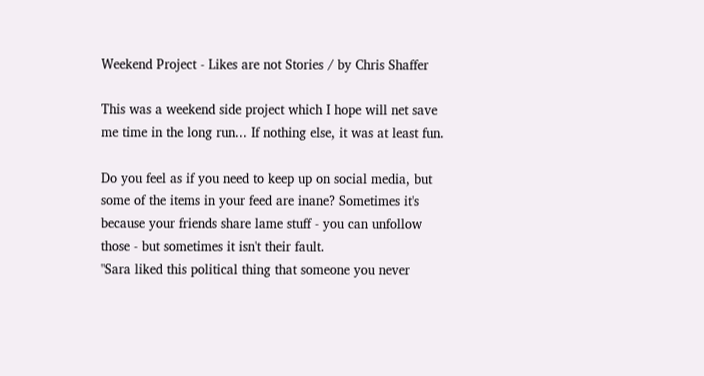Weekend Project - Likes are not Stories / by Chris Shaffer

This was a weekend side project which I hope will net save me time in the long run... If nothing else, it was at least fun.

Do you feel as if you need to keep up on social media, but some of the items in your feed are inane? Sometimes it's because your friends share lame stuff - you can unfollow those - but sometimes it isn't their fault.
"Sara liked this political thing that someone you never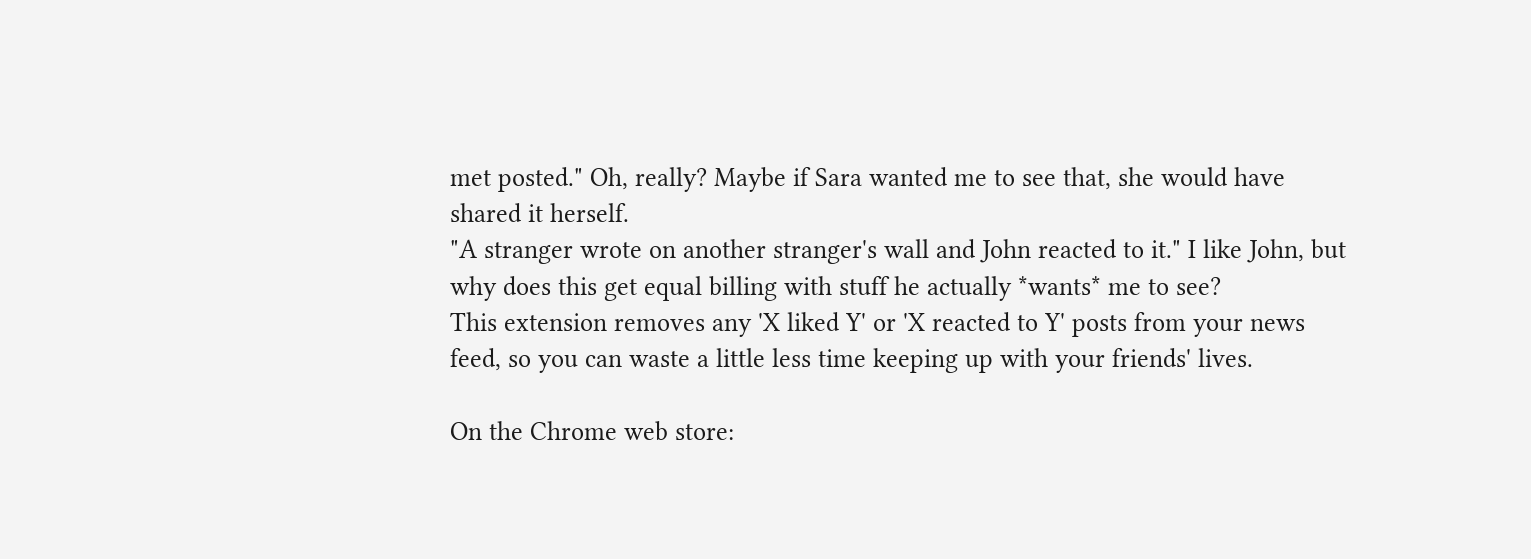met posted." Oh, really? Maybe if Sara wanted me to see that, she would have shared it herself.
"A stranger wrote on another stranger's wall and John reacted to it." I like John, but why does this get equal billing with stuff he actually *wants* me to see?
This extension removes any 'X liked Y' or 'X reacted to Y' posts from your news feed, so you can waste a little less time keeping up with your friends' lives.

On the Chrome web store: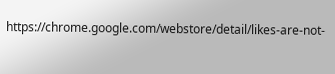https://chrome.google.com/webstore/detail/likes-are-not-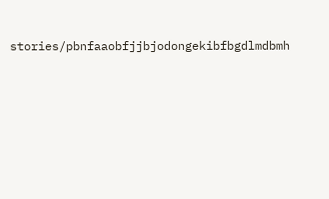stories/pbnfaaobfjjbjodongekibfbgdlmdbmh